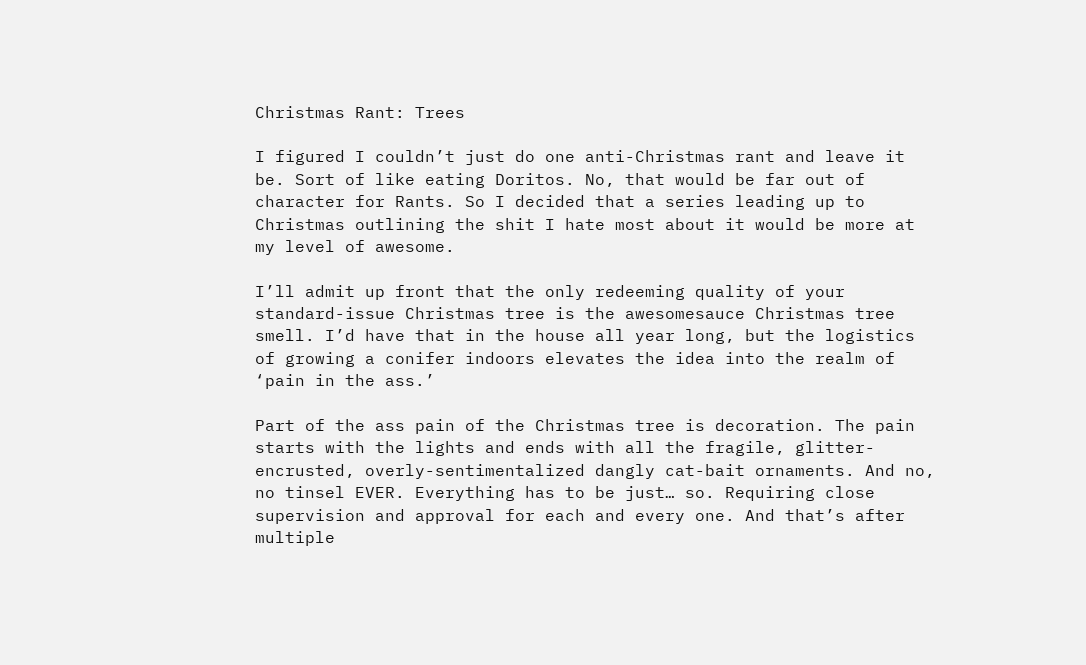Christmas Rant: Trees

I figured I couldn’t just do one anti-Christmas rant and leave it be. Sort of like eating Doritos. No, that would be far out of character for Rants. So I decided that a series leading up to Christmas outlining the shit I hate most about it would be more at my level of awesome.

I’ll admit up front that the only redeeming quality of your standard-issue Christmas tree is the awesomesauce Christmas tree smell. I’d have that in the house all year long, but the logistics of growing a conifer indoors elevates the idea into the realm of ‘pain in the ass.’

Part of the ass pain of the Christmas tree is decoration. The pain starts with the lights and ends with all the fragile, glitter-encrusted, overly-sentimentalized dangly cat-bait ornaments. And no, no tinsel EVER. Everything has to be just… so. Requiring close supervision and approval for each and every one. And that’s after multiple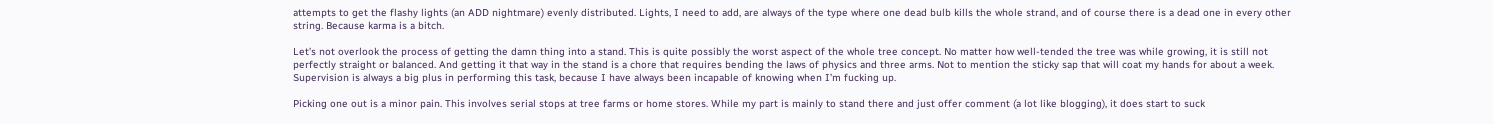attempts to get the flashy lights (an ADD nightmare) evenly distributed. Lights, I need to add, are always of the type where one dead bulb kills the whole strand, and of course there is a dead one in every other string. Because karma is a bitch.

Let’s not overlook the process of getting the damn thing into a stand. This is quite possibly the worst aspect of the whole tree concept. No matter how well-tended the tree was while growing, it is still not perfectly straight or balanced. And getting it that way in the stand is a chore that requires bending the laws of physics and three arms. Not to mention the sticky sap that will coat my hands for about a week. Supervision is always a big plus in performing this task, because I have always been incapable of knowing when I’m fucking up.

Picking one out is a minor pain. This involves serial stops at tree farms or home stores. While my part is mainly to stand there and just offer comment (a lot like blogging), it does start to suck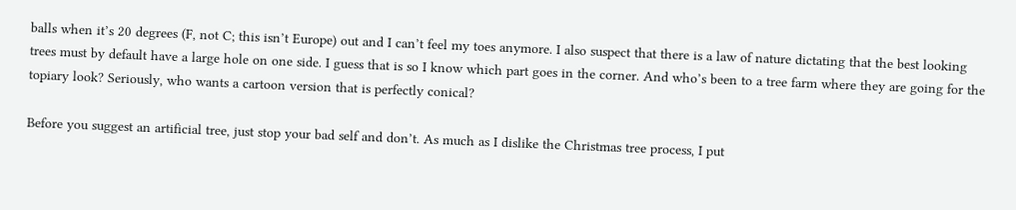balls when it’s 20 degrees (F, not C; this isn’t Europe) out and I can’t feel my toes anymore. I also suspect that there is a law of nature dictating that the best looking trees must by default have a large hole on one side. I guess that is so I know which part goes in the corner. And who’s been to a tree farm where they are going for the topiary look? Seriously, who wants a cartoon version that is perfectly conical?

Before you suggest an artificial tree, just stop your bad self and don’t. As much as I dislike the Christmas tree process, I put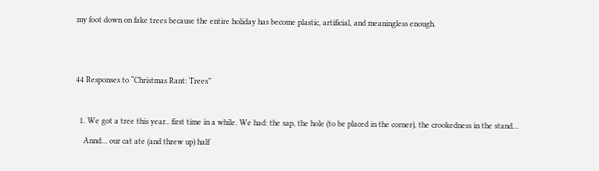my foot down on fake trees because the entire holiday has become plastic, artificial, and meaningless enough.


44 Responses to “Christmas Rant: Trees”

  1. We got a tree this year.. first time in a while. We had: the sap, the hole (to be placed in the corner), the crookedness in the stand…
    Annd… our cat ate (and threw up) half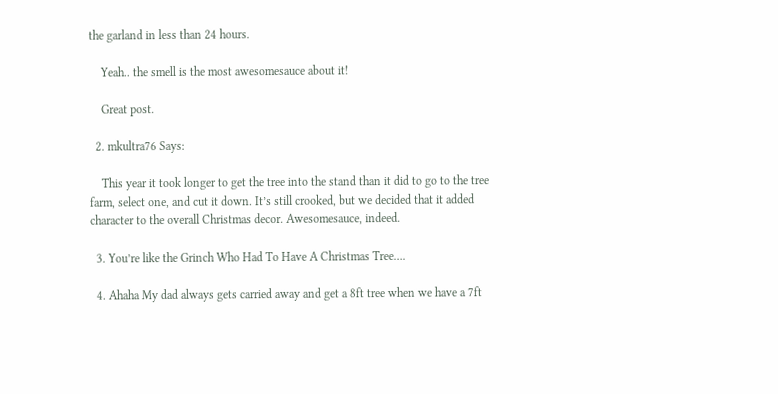the garland in less than 24 hours.

    Yeah.. the smell is the most awesomesauce about it!

    Great post.

  2. mkultra76 Says:

    This year it took longer to get the tree into the stand than it did to go to the tree farm, select one, and cut it down. It’s still crooked, but we decided that it added character to the overall Christmas decor. Awesomesauce, indeed.

  3. You’re like the Grinch Who Had To Have A Christmas Tree….

  4. Ahaha My dad always gets carried away and get a 8ft tree when we have a 7ft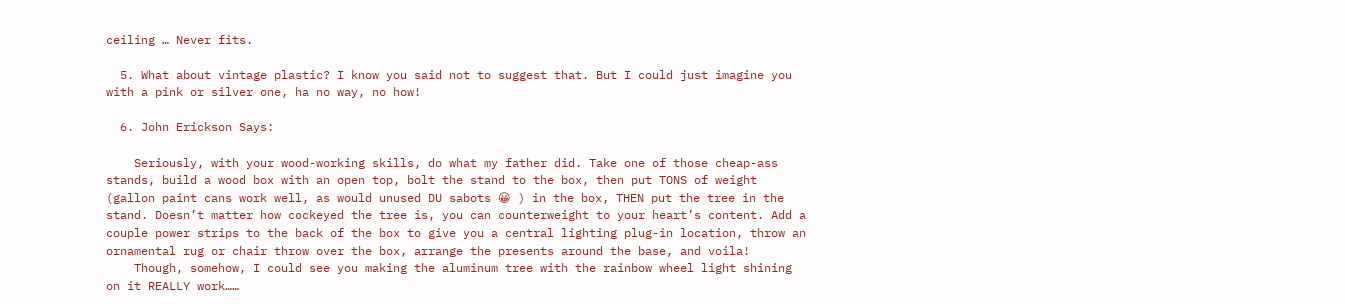ceiling … Never fits.

  5. What about vintage plastic? I know you said not to suggest that. But I could just imagine you with a pink or silver one, ha no way, no how!

  6. John Erickson Says:

    Seriously, with your wood-working skills, do what my father did. Take one of those cheap-ass stands, build a wood box with an open top, bolt the stand to the box, then put TONS of weight (gallon paint cans work well, as would unused DU sabots 😀 ) in the box, THEN put the tree in the stand. Doesn’t matter how cockeyed the tree is, you can counterweight to your heart’s content. Add a couple power strips to the back of the box to give you a central lighting plug-in location, throw an ornamental rug or chair throw over the box, arrange the presents around the base, and voila!
    Though, somehow, I could see you making the aluminum tree with the rainbow wheel light shining on it REALLY work……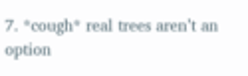7. *cough* real trees aren’t an option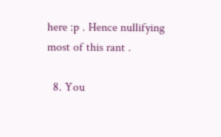here :p . Hence nullifying most of this rant .

  8. You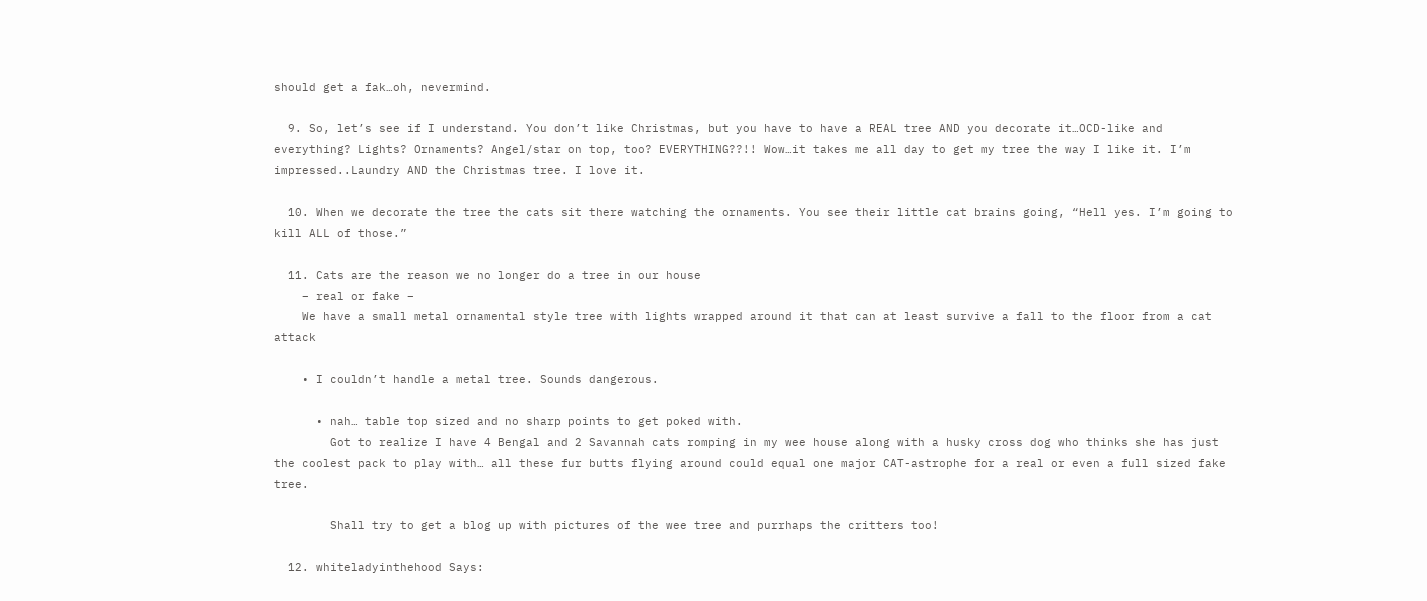should get a fak…oh, nevermind.

  9. So, let’s see if I understand. You don’t like Christmas, but you have to have a REAL tree AND you decorate it…OCD-like and everything? Lights? Ornaments? Angel/star on top, too? EVERYTHING??!! Wow…it takes me all day to get my tree the way I like it. I’m impressed..Laundry AND the Christmas tree. I love it.

  10. When we decorate the tree the cats sit there watching the ornaments. You see their little cat brains going, “Hell yes. I’m going to kill ALL of those.”

  11. Cats are the reason we no longer do a tree in our house
    – real or fake –
    We have a small metal ornamental style tree with lights wrapped around it that can at least survive a fall to the floor from a cat attack

    • I couldn’t handle a metal tree. Sounds dangerous.

      • nah… table top sized and no sharp points to get poked with.
        Got to realize I have 4 Bengal and 2 Savannah cats romping in my wee house along with a husky cross dog who thinks she has just the coolest pack to play with… all these fur butts flying around could equal one major CAT-astrophe for a real or even a full sized fake tree.

        Shall try to get a blog up with pictures of the wee tree and purrhaps the critters too!

  12. whiteladyinthehood Says: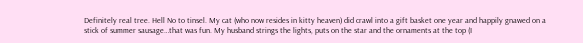Definitely real tree. Hell No to tinsel. My cat (who now resides in kitty heaven) did crawl into a gift basket one year and happily gnawed on a stick of summer sausage…that was fun. My husband strings the lights, puts on the star and the ornaments at the top (I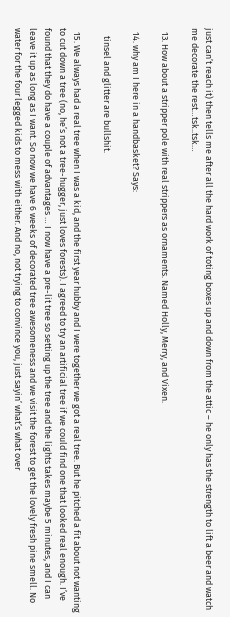just can’t reach it) then tells me after all the hard work of toting boxes up and down from the attic – he only has the strength to lift a beer and watch me decorate the rest…tsk..tsk…

  13. How about a stripper pole with real strippers as ornaments. Named Holly, Merry, and Vixen.

  14. why am I here in a handbasket? Says:

    tinsel and glitter are bullshit.

  15. We always had a real tree when I was a kid, and the first year hubby and I were together we got a real tree. But he pitched a fit about not wanting to cut down a tree (no, he’s not a tree-hugger, just loves forests). I agreed to try an artificial tree if we could find one that looked real enough. I’ve found that they do have a couple of advantages … I now have a pre-lit tree so setting up the tree and the lights takes maybe 5 minutes, and I can leave it up as long as I want. So now we have 6 weeks of decorated tree awesomeness and we visit the forest to get the lovely fresh pine smell. No water for the four legged kids to mess with either. And no, not trying to convince you, just sayin’ what’s what over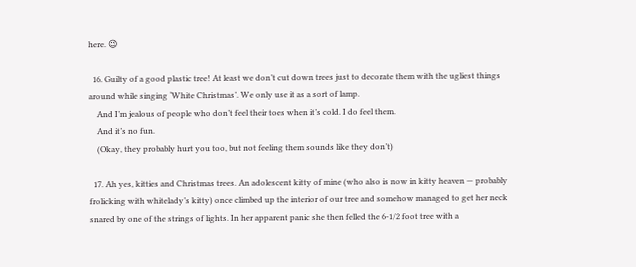here. 😉

  16. Guilty of a good plastic tree! At least we don’t cut down trees just to decorate them with the ugliest things around while singing ‘White Christmas’. We only use it as a sort of lamp.
    And I’m jealous of people who don’t feel their toes when it’s cold. I do feel them.
    And it’s no fun.
    (Okay, they probably hurt you too, but not feeling them sounds like they don’t)

  17. Ah yes, kitties and Christmas trees. An adolescent kitty of mine (who also is now in kitty heaven — probably frolicking with whitelady’s kitty) once climbed up the interior of our tree and somehow managed to get her neck snared by one of the strings of lights. In her apparent panic she then felled the 6-1/2 foot tree with a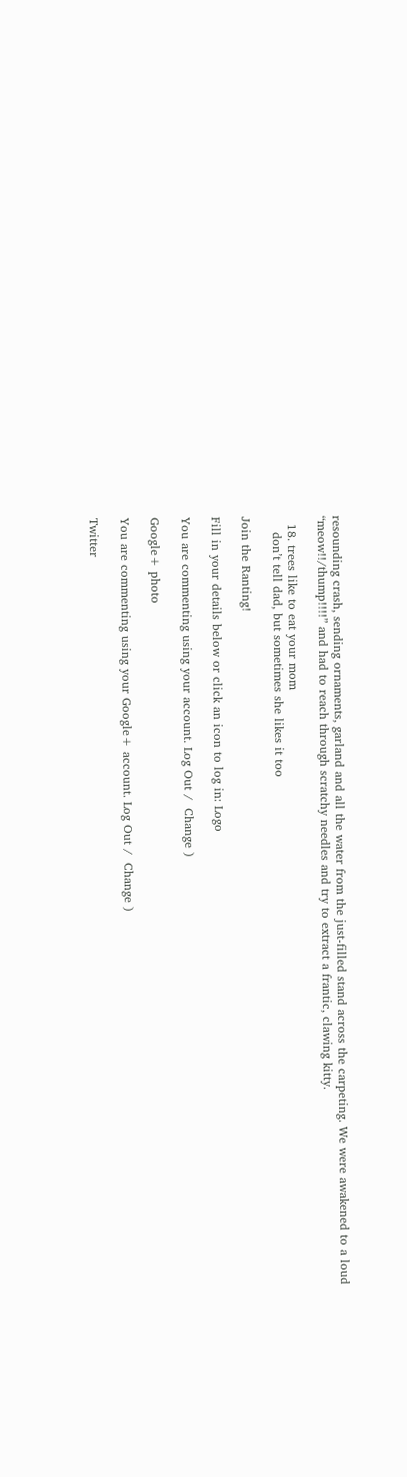resounding crash, sending ornaments, garland and all the water from the just-filled stand across the carpeting. We were awakened to a loud “meow!!/thump!!!!” and had to reach through scratchy needles and try to extract a frantic, clawing kitty.

  18. trees like to eat your mom
    don’t tell dad, but sometimes she likes it too

Join the Ranting!

Fill in your details below or click an icon to log in: Logo

You are commenting using your account. Log Out /  Change )

Google+ photo

You are commenting using your Google+ account. Log Out /  Change )

Twitter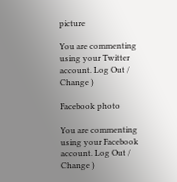picture

You are commenting using your Twitter account. Log Out /  Change )

Facebook photo

You are commenting using your Facebook account. Log Out /  Change )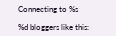Connecting to %s

%d bloggers like this: